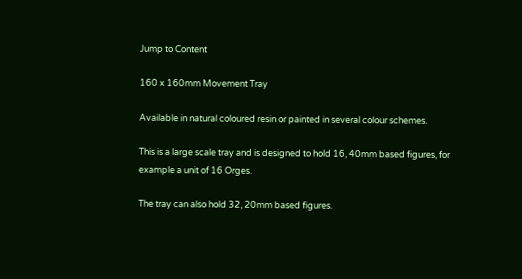Jump to Content

160 x 160mm Movement Tray

Available in natural coloured resin or painted in several colour schemes.

This is a large scale tray and is designed to hold 16, 40mm based figures, for example a unit of 16 Orges.

The tray can also hold 32, 20mm based figures.